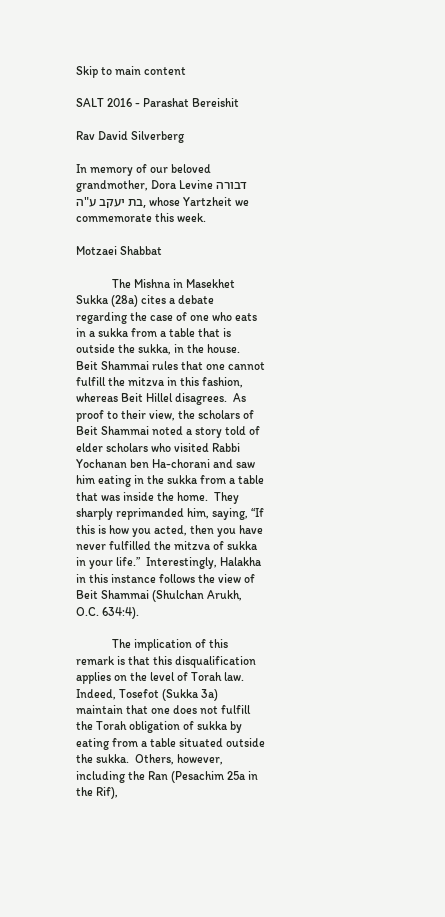Skip to main content

SALT 2016 - Parashat Bereishit

Rav David Silverberg

In memory of our beloved grandmother, Dora Levine דבורה בת יעקב ע"ה, whose Yartzheit we commemorate this week.

Motzaei Shabbat

            The Mishna in Masekhet Sukka (28a) cites a debate regarding the case of one who eats in a sukka from a table that is outside the sukka, in the house.  Beit Shammai rules that one cannot fulfill the mitzva in this fashion, whereas Beit Hillel disagrees.  As proof to their view, the scholars of Beit Shammai noted a story told of elder scholars who visited Rabbi Yochanan ben Ha-chorani and saw him eating in the sukka from a table that was inside the home.  They sharply reprimanded him, saying, “If this is how you acted, then you have never fulfilled the mitzva of sukka in your life.”  Interestingly, Halakha in this instance follows the view of Beit Shammai (Shulchan Arukh, O.C. 634:4).

            The implication of this remark is that this disqualification applies on the level of Torah law.  Indeed, Tosefot (Sukka 3a) maintain that one does not fulfill the Torah obligation of sukka by eating from a table situated outside the sukka.  Others, however, including the Ran (Pesachim 25a in the Rif),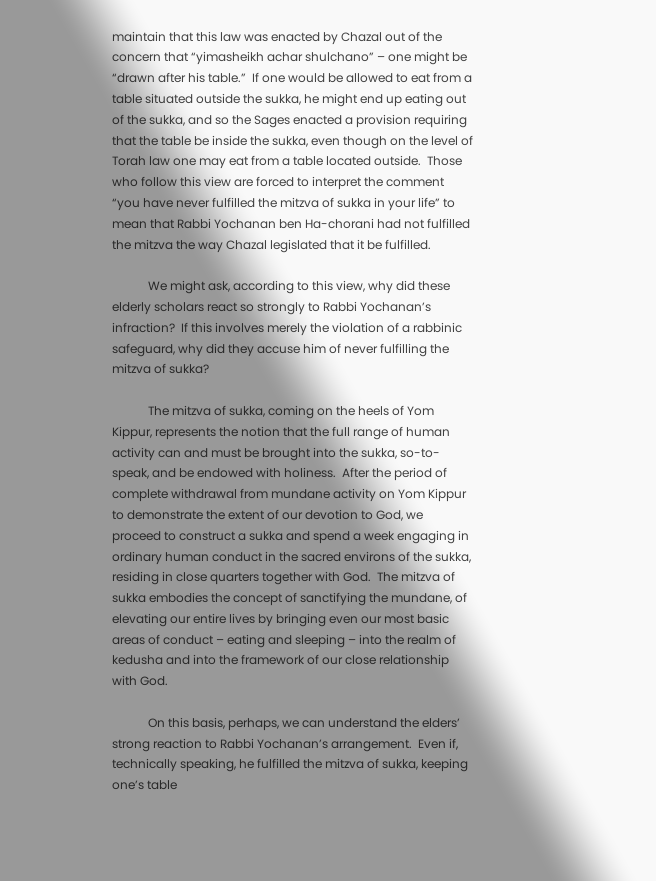maintain that this law was enacted by Chazal out of the concern that “yimasheikh achar shulchano” – one might be “drawn after his table.”  If one would be allowed to eat from a table situated outside the sukka, he might end up eating out of the sukka, and so the Sages enacted a provision requiring that the table be inside the sukka, even though on the level of Torah law one may eat from a table located outside.  Those who follow this view are forced to interpret the comment “you have never fulfilled the mitzva of sukka in your life” to mean that Rabbi Yochanan ben Ha-chorani had not fulfilled the mitzva the way Chazal legislated that it be fulfilled.

            We might ask, according to this view, why did these elderly scholars react so strongly to Rabbi Yochanan’s infraction?  If this involves merely the violation of a rabbinic safeguard, why did they accuse him of never fulfilling the mitzva of sukka?

            The mitzva of sukka, coming on the heels of Yom Kippur, represents the notion that the full range of human activity can and must be brought into the sukka, so-to-speak, and be endowed with holiness.  After the period of complete withdrawal from mundane activity on Yom Kippur to demonstrate the extent of our devotion to God, we proceed to construct a sukka and spend a week engaging in ordinary human conduct in the sacred environs of the sukka, residing in close quarters together with God.  The mitzva of sukka embodies the concept of sanctifying the mundane, of elevating our entire lives by bringing even our most basic areas of conduct – eating and sleeping – into the realm of kedusha and into the framework of our close relationship with God.

            On this basis, perhaps, we can understand the elders’ strong reaction to Rabbi Yochanan’s arrangement.  Even if, technically speaking, he fulfilled the mitzva of sukka, keeping one’s table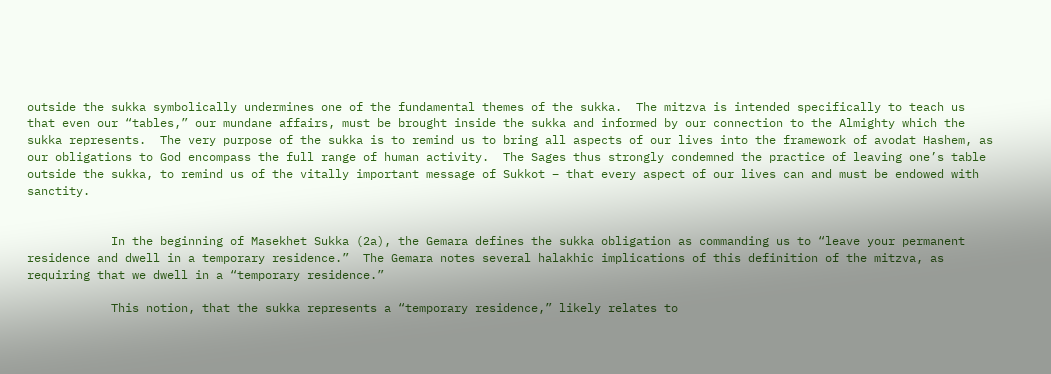outside the sukka symbolically undermines one of the fundamental themes of the sukka.  The mitzva is intended specifically to teach us that even our “tables,” our mundane affairs, must be brought inside the sukka and informed by our connection to the Almighty which the sukka represents.  The very purpose of the sukka is to remind us to bring all aspects of our lives into the framework of avodat Hashem, as our obligations to God encompass the full range of human activity.  The Sages thus strongly condemned the practice of leaving one’s table outside the sukka, to remind us of the vitally important message of Sukkot – that every aspect of our lives can and must be endowed with sanctity.


            In the beginning of Masekhet Sukka (2a), the Gemara defines the sukka obligation as commanding us to “leave your permanent residence and dwell in a temporary residence.”  The Gemara notes several halakhic implications of this definition of the mitzva, as requiring that we dwell in a “temporary residence.”

            This notion, that the sukka represents a “temporary residence,” likely relates to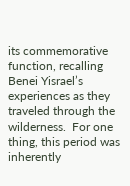its commemorative function, recalling Benei Yisrael’s experiences as they traveled through the wilderness.  For one thing, this period was inherently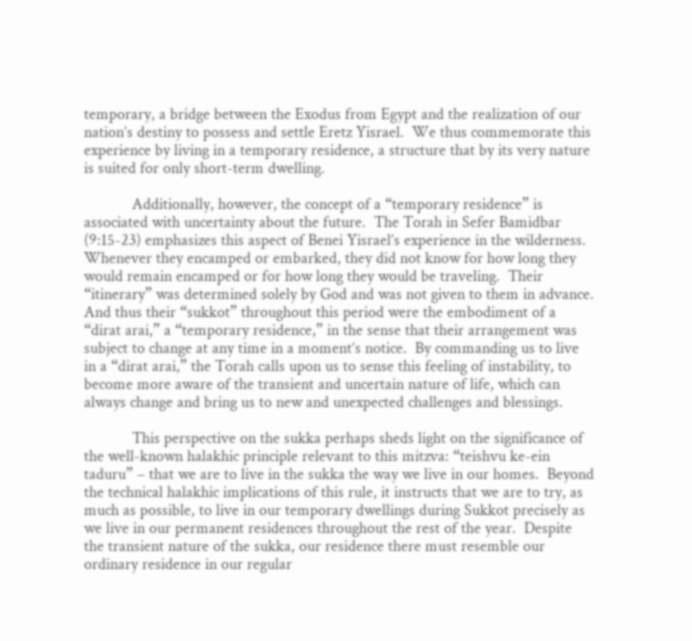temporary, a bridge between the Exodus from Egypt and the realization of our nation’s destiny to possess and settle Eretz Yisrael.  We thus commemorate this experience by living in a temporary residence, a structure that by its very nature is suited for only short-term dwelling.

            Additionally, however, the concept of a “temporary residence” is associated with uncertainty about the future.  The Torah in Sefer Bamidbar (9:15-23) emphasizes this aspect of Benei Yisrael’s experience in the wilderness.  Whenever they encamped or embarked, they did not know for how long they would remain encamped or for how long they would be traveling.  Their “itinerary” was determined solely by God and was not given to them in advance.  And thus their “sukkot” throughout this period were the embodiment of a “dirat arai,” a “temporary residence,” in the sense that their arrangement was subject to change at any time in a moment’s notice.  By commanding us to live in a “dirat arai,” the Torah calls upon us to sense this feeling of instability, to become more aware of the transient and uncertain nature of life, which can always change and bring us to new and unexpected challenges and blessings.

            This perspective on the sukka perhaps sheds light on the significance of the well-known halakhic principle relevant to this mitzva: “teishvu ke-ein taduru” – that we are to live in the sukka the way we live in our homes.  Beyond the technical halakhic implications of this rule, it instructs that we are to try, as much as possible, to live in our temporary dwellings during Sukkot precisely as we live in our permanent residences throughout the rest of the year.  Despite the transient nature of the sukka, our residence there must resemble our ordinary residence in our regular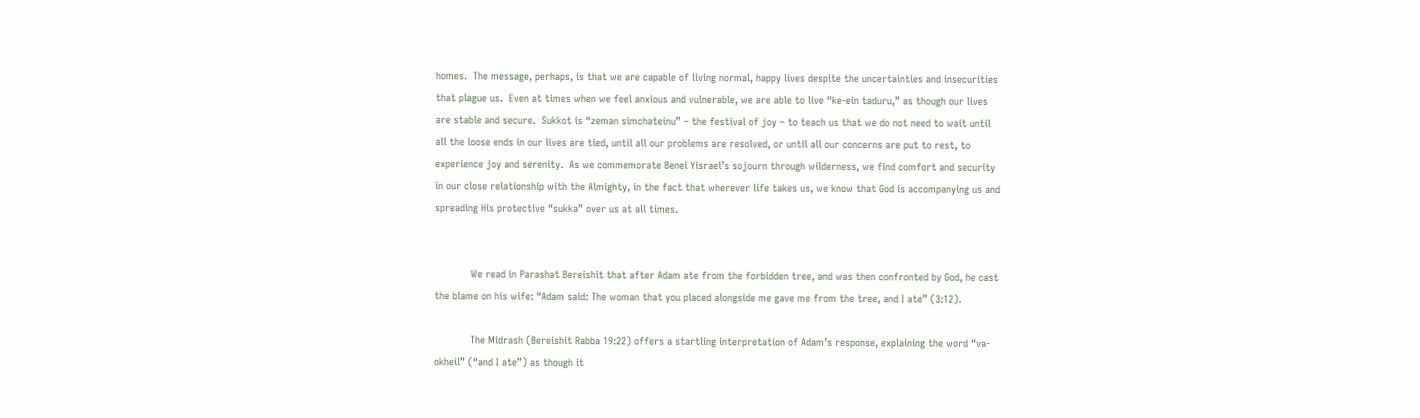homes.  The message, perhaps, is that we are capable of living normal, happy lives despite the uncertainties and insecurities that plague us.  Even at times when we feel anxious and vulnerable, we are able to live “ke-ein taduru,” as though our lives are stable and secure.  Sukkot is “zeman simchateinu” – the festival of joy – to teach us that we do not need to wait until all the loose ends in our lives are tied, until all our problems are resolved, or until all our concerns are put to rest, to experience joy and serenity.  As we commemorate Benei Yisrael’s sojourn through wilderness, we find comfort and security in our close relationship with the Almighty, in the fact that wherever life takes us, we know that God is accompanying us and spreading His protective “sukka” over us at all times.


            We read in Parashat Bereishit that after Adam ate from the forbidden tree, and was then confronted by God, he cast the blame on his wife: “Adam said: The woman that you placed alongside me gave me from the tree, and I ate” (3:12).

            The Midrash (Bereishit Rabba 19:22) offers a startling interpretation of Adam’s response, explaining the word “va-okheil” (“and I ate”) as though it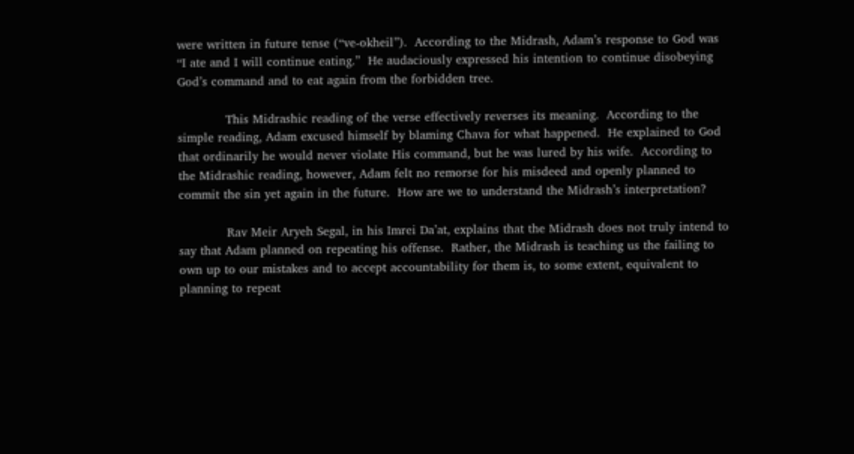were written in future tense (“ve-okheil”).  According to the Midrash, Adam’s response to God was “I ate and I will continue eating.”  He audaciously expressed his intention to continue disobeying God’s command and to eat again from the forbidden tree.

            This Midrashic reading of the verse effectively reverses its meaning.  According to the simple reading, Adam excused himself by blaming Chava for what happened.  He explained to God that ordinarily he would never violate His command, but he was lured by his wife.  According to the Midrashic reading, however, Adam felt no remorse for his misdeed and openly planned to commit the sin yet again in the future.  How are we to understand the Midrash’s interpretation?

            Rav Meir Aryeh Segal, in his Imrei Da’at, explains that the Midrash does not truly intend to say that Adam planned on repeating his offense.  Rather, the Midrash is teaching us the failing to own up to our mistakes and to accept accountability for them is, to some extent, equivalent to planning to repeat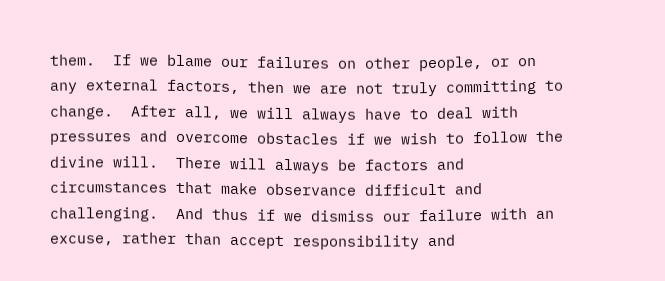them.  If we blame our failures on other people, or on any external factors, then we are not truly committing to change.  After all, we will always have to deal with pressures and overcome obstacles if we wish to follow the divine will.  There will always be factors and circumstances that make observance difficult and challenging.  And thus if we dismiss our failure with an excuse, rather than accept responsibility and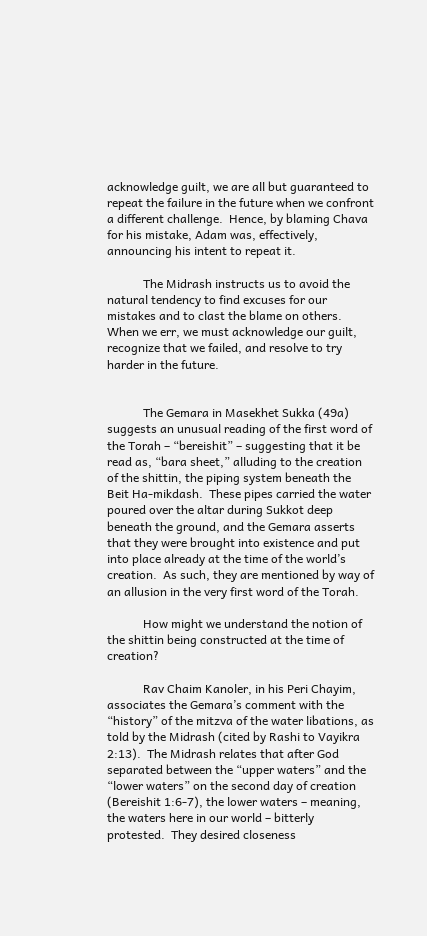acknowledge guilt, we are all but guaranteed to repeat the failure in the future when we confront a different challenge.  Hence, by blaming Chava for his mistake, Adam was, effectively, announcing his intent to repeat it.

            The Midrash instructs us to avoid the natural tendency to find excuses for our mistakes and to clast the blame on others.  When we err, we must acknowledge our guilt, recognize that we failed, and resolve to try harder in the future.


            The Gemara in Masekhet Sukka (49a) suggests an unusual reading of the first word of the Torah – “bereishit” – suggesting that it be read as, “bara sheet,” alluding to the creation of the shittin, the piping system beneath the Beit Ha-mikdash.  These pipes carried the water poured over the altar during Sukkot deep beneath the ground, and the Gemara asserts that they were brought into existence and put into place already at the time of the world’s creation.  As such, they are mentioned by way of an allusion in the very first word of the Torah.

            How might we understand the notion of the shittin being constructed at the time of creation?

            Rav Chaim Kanoler, in his Peri Chayim, associates the Gemara’s comment with the “history” of the mitzva of the water libations, as told by the Midrash (cited by Rashi to Vayikra 2:13).  The Midrash relates that after God separated between the “upper waters” and the “lower waters” on the second day of creation (Bereishit 1:6-7), the lower waters – meaning, the waters here in our world – bitterly protested.  They desired closeness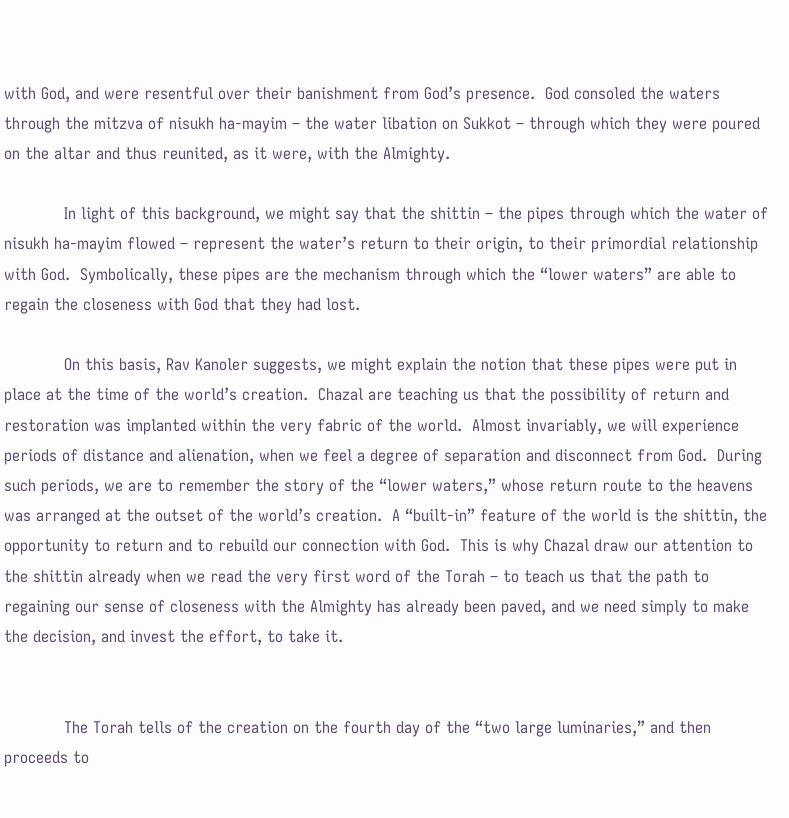with God, and were resentful over their banishment from God’s presence.  God consoled the waters through the mitzva of nisukh ha-mayim – the water libation on Sukkot – through which they were poured on the altar and thus reunited, as it were, with the Almighty.

            In light of this background, we might say that the shittin – the pipes through which the water of nisukh ha-mayim flowed – represent the water’s return to their origin, to their primordial relationship with God.  Symbolically, these pipes are the mechanism through which the “lower waters” are able to regain the closeness with God that they had lost.

            On this basis, Rav Kanoler suggests, we might explain the notion that these pipes were put in place at the time of the world’s creation.  Chazal are teaching us that the possibility of return and restoration was implanted within the very fabric of the world.  Almost invariably, we will experience periods of distance and alienation, when we feel a degree of separation and disconnect from God.  During such periods, we are to remember the story of the “lower waters,” whose return route to the heavens was arranged at the outset of the world’s creation.  A “built-in” feature of the world is the shittin, the opportunity to return and to rebuild our connection with God.  This is why Chazal draw our attention to the shittin already when we read the very first word of the Torah – to teach us that the path to regaining our sense of closeness with the Almighty has already been paved, and we need simply to make the decision, and invest the effort, to take it.


            The Torah tells of the creation on the fourth day of the “two large luminaries,” and then proceeds to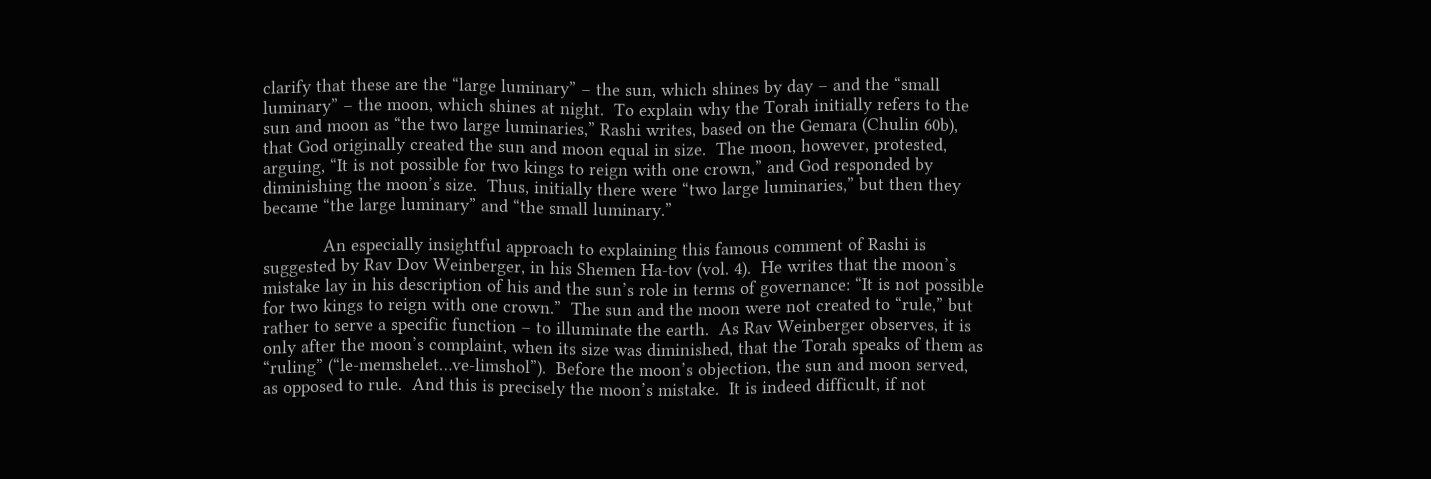clarify that these are the “large luminary” – the sun, which shines by day – and the “small luminary” – the moon, which shines at night.  To explain why the Torah initially refers to the sun and moon as “the two large luminaries,” Rashi writes, based on the Gemara (Chulin 60b), that God originally created the sun and moon equal in size.  The moon, however, protested, arguing, “It is not possible for two kings to reign with one crown,” and God responded by diminishing the moon’s size.  Thus, initially there were “two large luminaries,” but then they became “the large luminary” and “the small luminary.”

            An especially insightful approach to explaining this famous comment of Rashi is suggested by Rav Dov Weinberger, in his Shemen Ha-tov (vol. 4).  He writes that the moon’s mistake lay in his description of his and the sun’s role in terms of governance: “It is not possible for two kings to reign with one crown.”  The sun and the moon were not created to “rule,” but rather to serve a specific function – to illuminate the earth.  As Rav Weinberger observes, it is only after the moon’s complaint, when its size was diminished, that the Torah speaks of them as “ruling” (“le-memshelet…ve-limshol”).  Before the moon’s objection, the sun and moon served, as opposed to rule.  And this is precisely the moon’s mistake.  It is indeed difficult, if not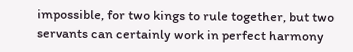impossible, for two kings to rule together, but two servants can certainly work in perfect harmony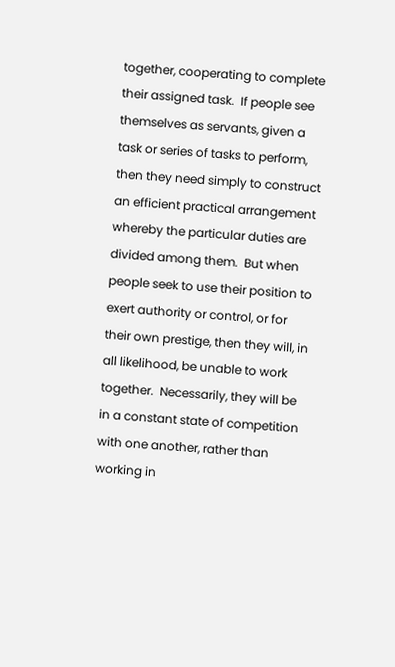together, cooperating to complete their assigned task.  If people see themselves as servants, given a task or series of tasks to perform, then they need simply to construct an efficient practical arrangement whereby the particular duties are divided among them.  But when people seek to use their position to exert authority or control, or for their own prestige, then they will, in all likelihood, be unable to work together.  Necessarily, they will be in a constant state of competition with one another, rather than working in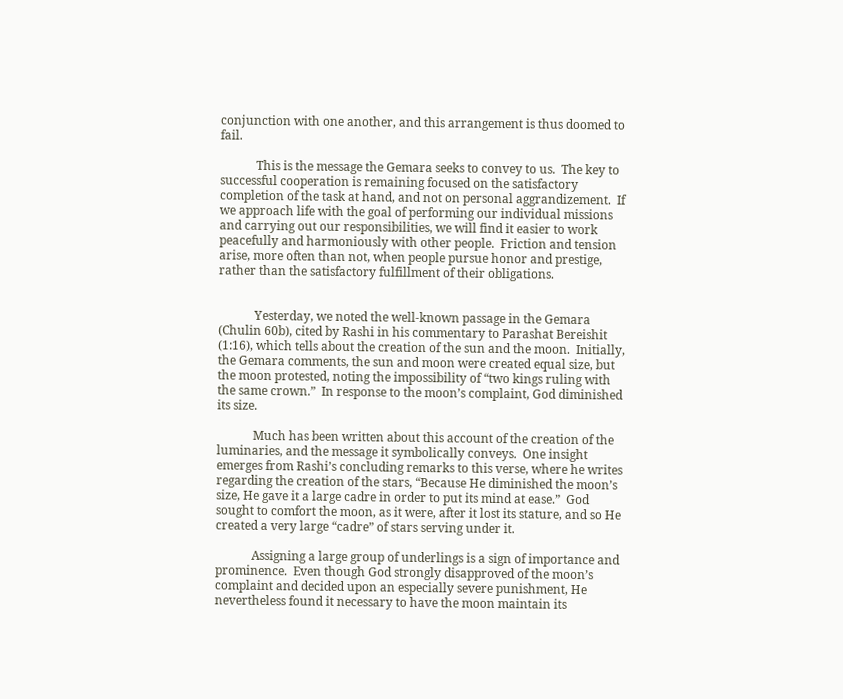conjunction with one another, and this arrangement is thus doomed to fail.

            This is the message the Gemara seeks to convey to us.  The key to successful cooperation is remaining focused on the satisfactory completion of the task at hand, and not on personal aggrandizement.  If we approach life with the goal of performing our individual missions and carrying out our responsibilities, we will find it easier to work peacefully and harmoniously with other people.  Friction and tension arise, more often than not, when people pursue honor and prestige, rather than the satisfactory fulfillment of their obligations.


            Yesterday, we noted the well-known passage in the Gemara (Chulin 60b), cited by Rashi in his commentary to Parashat Bereishit (1:16), which tells about the creation of the sun and the moon.  Initially, the Gemara comments, the sun and moon were created equal size, but the moon protested, noting the impossibility of “two kings ruling with the same crown.”  In response to the moon’s complaint, God diminished its size.

            Much has been written about this account of the creation of the luminaries, and the message it symbolically conveys.  One insight emerges from Rashi’s concluding remarks to this verse, where he writes regarding the creation of the stars, “Because He diminished the moon’s size, He gave it a large cadre in order to put its mind at ease.”  God sought to comfort the moon, as it were, after it lost its stature, and so He created a very large “cadre” of stars serving under it.

            Assigning a large group of underlings is a sign of importance and prominence.  Even though God strongly disapproved of the moon’s complaint and decided upon an especially severe punishment, He nevertheless found it necessary to have the moon maintain its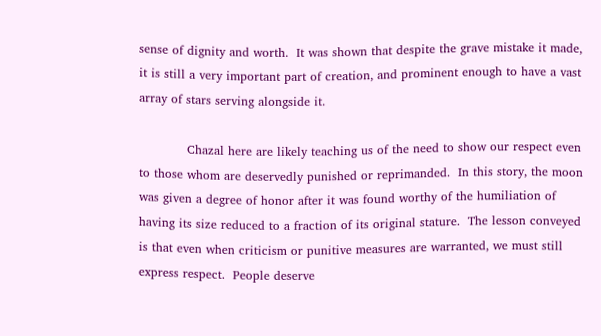sense of dignity and worth.  It was shown that despite the grave mistake it made, it is still a very important part of creation, and prominent enough to have a vast array of stars serving alongside it.

            Chazal here are likely teaching us of the need to show our respect even to those whom are deservedly punished or reprimanded.  In this story, the moon was given a degree of honor after it was found worthy of the humiliation of having its size reduced to a fraction of its original stature.  The lesson conveyed is that even when criticism or punitive measures are warranted, we must still express respect.  People deserve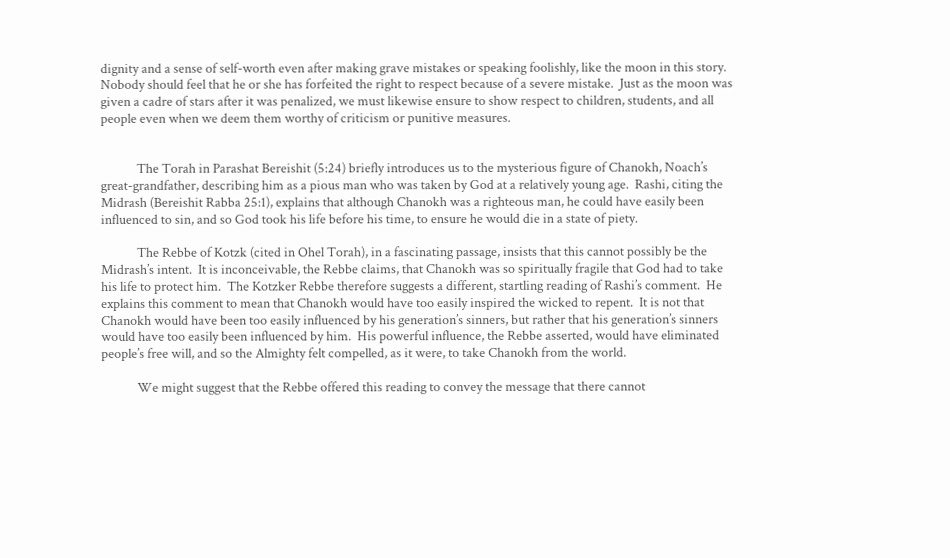dignity and a sense of self-worth even after making grave mistakes or speaking foolishly, like the moon in this story.  Nobody should feel that he or she has forfeited the right to respect because of a severe mistake.  Just as the moon was given a cadre of stars after it was penalized, we must likewise ensure to show respect to children, students, and all people even when we deem them worthy of criticism or punitive measures.


            The Torah in Parashat Bereishit (5:24) briefly introduces us to the mysterious figure of Chanokh, Noach’s great-grandfather, describing him as a pious man who was taken by God at a relatively young age.  Rashi, citing the Midrash (Bereishit Rabba 25:1), explains that although Chanokh was a righteous man, he could have easily been influenced to sin, and so God took his life before his time, to ensure he would die in a state of piety.

            The Rebbe of Kotzk (cited in Ohel Torah), in a fascinating passage, insists that this cannot possibly be the Midrash’s intent.  It is inconceivable, the Rebbe claims, that Chanokh was so spiritually fragile that God had to take his life to protect him.  The Kotzker Rebbe therefore suggests a different, startling reading of Rashi’s comment.  He explains this comment to mean that Chanokh would have too easily inspired the wicked to repent.  It is not that Chanokh would have been too easily influenced by his generation’s sinners, but rather that his generation’s sinners would have too easily been influenced by him.  His powerful influence, the Rebbe asserted, would have eliminated people’s free will, and so the Almighty felt compelled, as it were, to take Chanokh from the world.

            We might suggest that the Rebbe offered this reading to convey the message that there cannot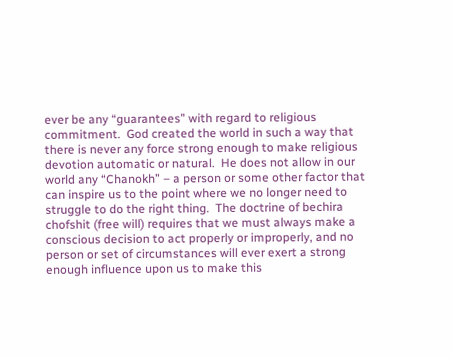ever be any “guarantees” with regard to religious commitment.  God created the world in such a way that there is never any force strong enough to make religious devotion automatic or natural.  He does not allow in our world any “Chanokh” – a person or some other factor that can inspire us to the point where we no longer need to struggle to do the right thing.  The doctrine of bechira chofshit (free will) requires that we must always make a conscious decision to act properly or improperly, and no person or set of circumstances will ever exert a strong enough influence upon us to make this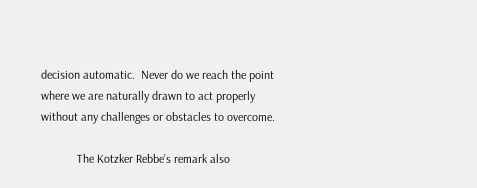decision automatic.  Never do we reach the point where we are naturally drawn to act properly without any challenges or obstacles to overcome.

            The Kotzker Rebbe’s remark also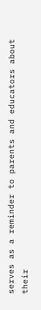serves as a reminder to parents and educators about their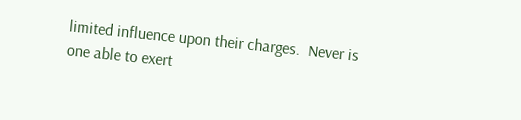limited influence upon their charges.  Never is one able to exert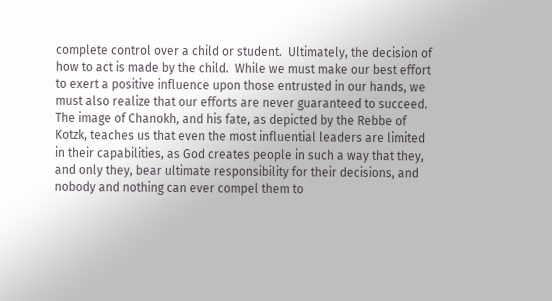complete control over a child or student.  Ultimately, the decision of how to act is made by the child.  While we must make our best effort to exert a positive influence upon those entrusted in our hands, we must also realize that our efforts are never guaranteed to succeed.  The image of Chanokh, and his fate, as depicted by the Rebbe of Kotzk, teaches us that even the most influential leaders are limited in their capabilities, as God creates people in such a way that they, and only they, bear ultimate responsibility for their decisions, and nobody and nothing can ever compel them to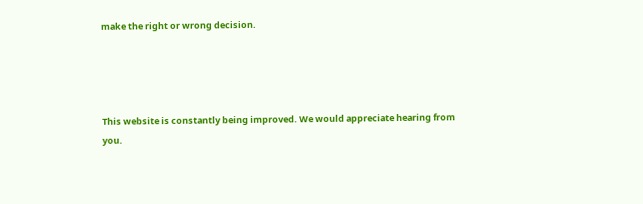make the right or wrong decision.




This website is constantly being improved. We would appreciate hearing from you.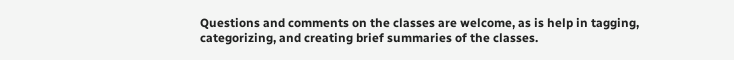Questions and comments on the classes are welcome, as is help in tagging, categorizing, and creating brief summaries of the classes.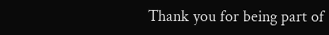Thank you for being part of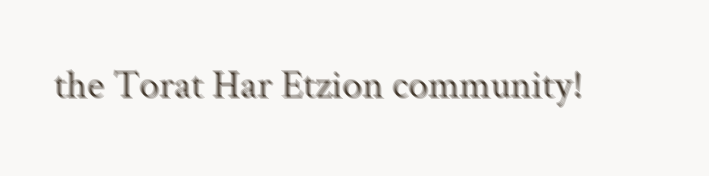the Torat Har Etzion community!